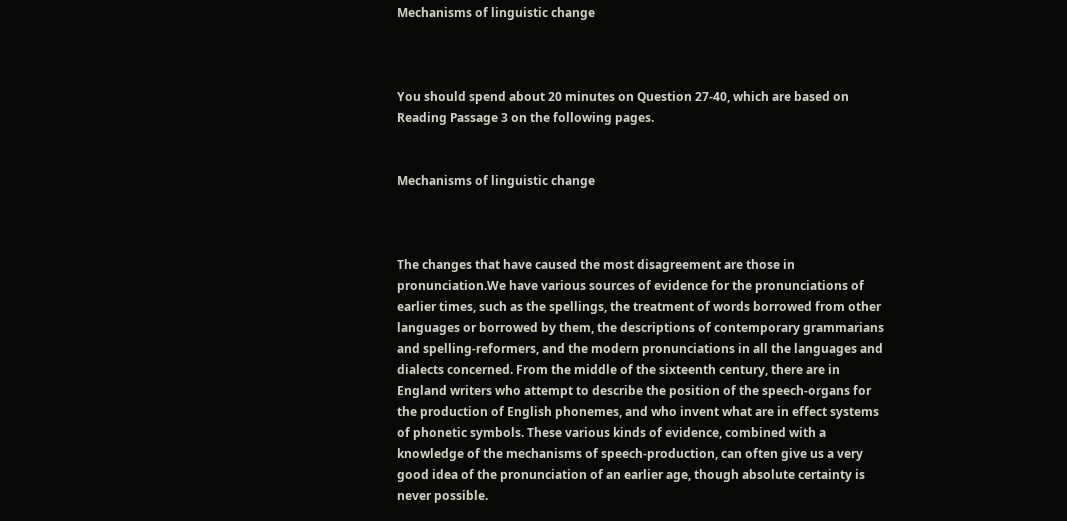Mechanisms of linguistic change



You should spend about 20 minutes on Question 27-40, which are based on Reading Passage 3 on the following pages.


Mechanisms of linguistic change



The changes that have caused the most disagreement are those in pronunciation.We have various sources of evidence for the pronunciations of earlier times, such as the spellings, the treatment of words borrowed from other languages or borrowed by them, the descriptions of contemporary grammarians and spelling-reformers, and the modern pronunciations in all the languages and dialects concerned. From the middle of the sixteenth century, there are in England writers who attempt to describe the position of the speech-organs for the production of English phonemes, and who invent what are in effect systems of phonetic symbols. These various kinds of evidence, combined with a knowledge of the mechanisms of speech-production, can often give us a very good idea of the pronunciation of an earlier age, though absolute certainty is never possible.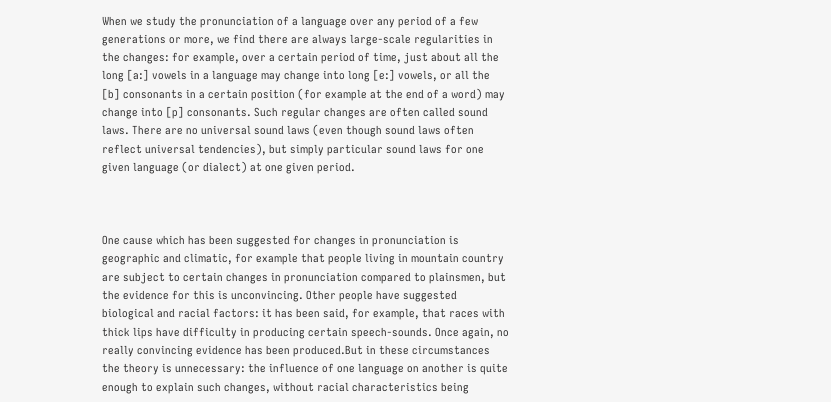When we study the pronunciation of a language over any period of a few generations or more, we find there are always large-scale regularities in the changes: for example, over a certain period of time, just about all the long [a:] vowels in a language may change into long [e:] vowels, or all the [b] consonants in a certain position (for example at the end of a word) may change into [p] consonants. Such regular changes are often called sound laws. There are no universal sound laws (even though sound laws often reflect universal tendencies), but simply particular sound laws for one given language (or dialect) at one given period.



One cause which has been suggested for changes in pronunciation is geographic and climatic, for example that people living in mountain country are subject to certain changes in pronunciation compared to plainsmen, but the evidence for this is unconvincing. Other people have suggested biological and racial factors: it has been said, for example, that races with thick lips have difficulty in producing certain speech-sounds. Once again, no really convincing evidence has been produced.But in these circumstances the theory is unnecessary: the influence of one language on another is quite enough to explain such changes, without racial characteristics being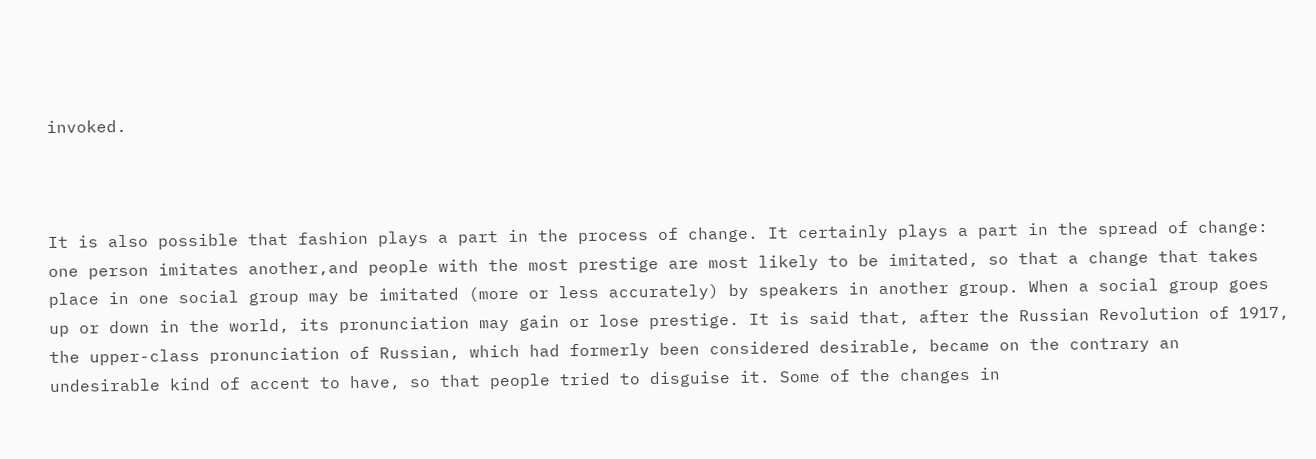invoked.



It is also possible that fashion plays a part in the process of change. It certainly plays a part in the spread of change: one person imitates another,and people with the most prestige are most likely to be imitated, so that a change that takes place in one social group may be imitated (more or less accurately) by speakers in another group. When a social group goes up or down in the world, its pronunciation may gain or lose prestige. It is said that, after the Russian Revolution of 1917, the upper-class pronunciation of Russian, which had formerly been considered desirable, became on the contrary an undesirable kind of accent to have, so that people tried to disguise it. Some of the changes in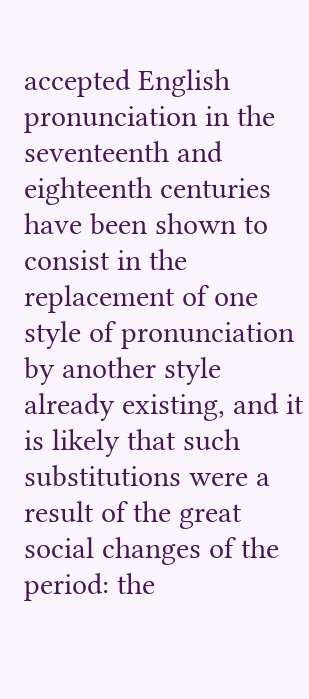accepted English pronunciation in the seventeenth and eighteenth centuries have been shown to consist in the replacement of one style of pronunciation by another style already existing, and it is likely that such substitutions were a result of the great social changes of the period: the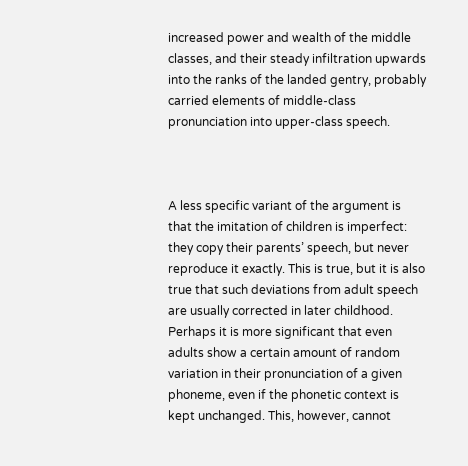increased power and wealth of the middle classes, and their steady infiltration upwards into the ranks of the landed gentry, probably carried elements of middle-class pronunciation into upper-class speech.



A less specific variant of the argument is that the imitation of children is imperfect: they copy their parents’ speech, but never reproduce it exactly. This is true, but it is also true that such deviations from adult speech are usually corrected in later childhood. Perhaps it is more significant that even adults show a certain amount of random variation in their pronunciation of a given phoneme, even if the phonetic context is kept unchanged. This, however, cannot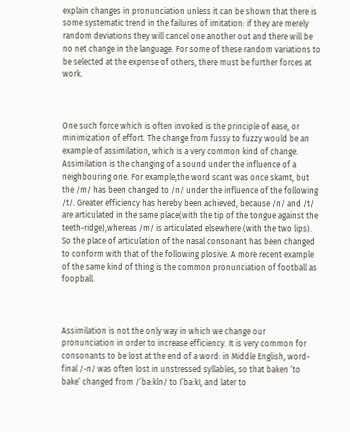explain changes in pronunciation unless it can be shown that there is some systematic trend in the failures of imitation: if they are merely random deviations they will cancel one another out and there will be no net change in the language. For some of these random variations to be selected at the expense of others, there must be further forces at work.



One such force which is often invoked is the principle of ease, or minimization of effort. The change from fussy to fuzzy would be an example of assimilation, which is a very common kind of change. Assimilation is the changing of a sound under the influence of a neighbouring one. For example,the word scant was once skamt, but the /m/ has been changed to /n/ under the influence of the following /t/. Greater efficiency has hereby been achieved, because /n/ and /t/ are articulated in the same place(with the tip of the tongue against the teeth-ridge),whereas /m/ is articulated elsewhere (with the two lips). So the place of articulation of the nasal consonant has been changed to conform with that of the following plosive. A more recent example of the same kind of thing is the common pronunciation of football as foopball.



Assimilation is not the only way in which we change our pronunciation in order to increase efficiency. It is very common for consonants to be lost at the end of a word: in Middle English, word-final /-n/ was often lost in unstressed syllables, so that baken ‘to bake’ changed from /’ba:kln/ to I’ba:kI, and later to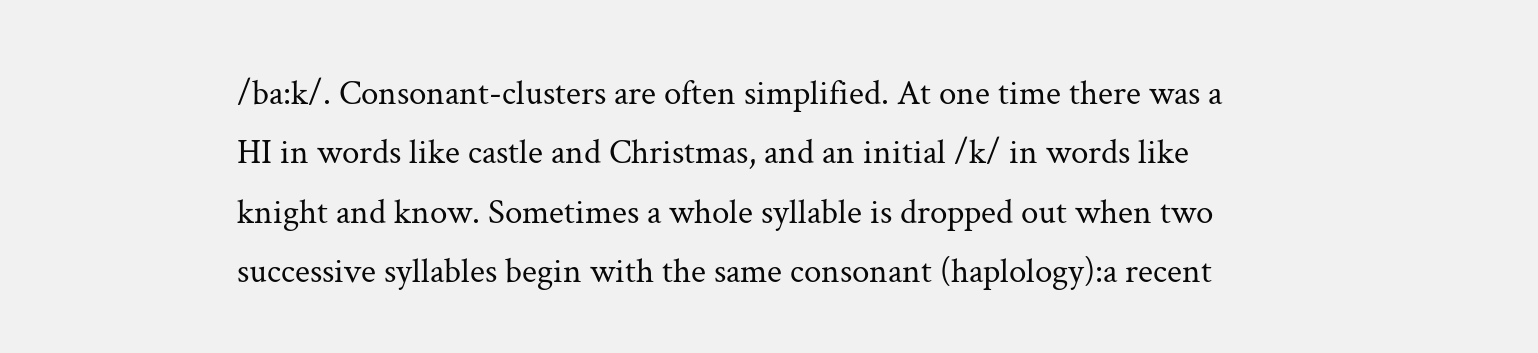/ba:k/. Consonant-clusters are often simplified. At one time there was a HI in words like castle and Christmas, and an initial /k/ in words like knight and know. Sometimes a whole syllable is dropped out when two successive syllables begin with the same consonant (haplology):a recent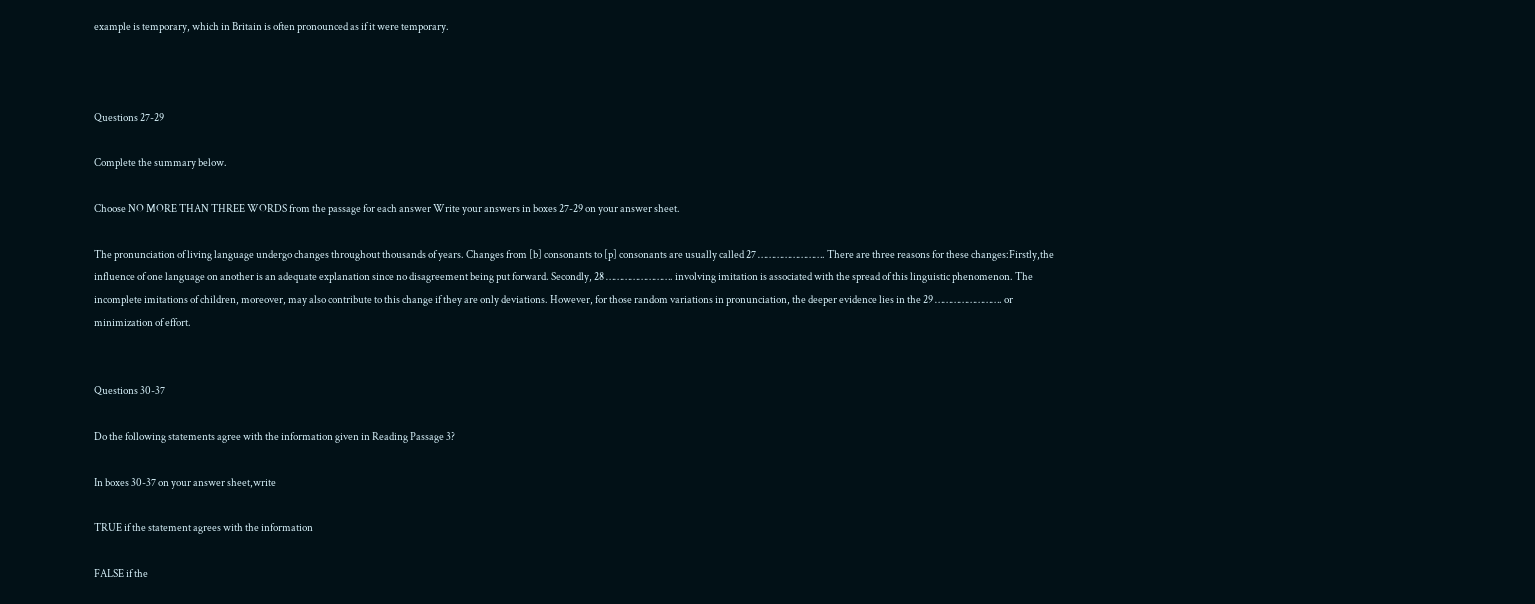example is temporary, which in Britain is often pronounced as if it were temporary.



Questions 27-29

Complete the summary below.

Choose NO MORE THAN THREE WORDS from the passage for each answer Write your answers in boxes 27-29 on your answer sheet.

The pronunciation of living language undergo changes throughout thousands of years. Changes from [b] consonants to [p] consonants are usually called 27 ……………………. There are three reasons for these changes:Firstly,the influence of one language on another is an adequate explanation since no disagreement being put forward. Secondly, 28 ……………………. involving imitation is associated with the spread of this linguistic phenomenon. The incomplete imitations of children, moreover, may also contribute to this change if they are only deviations. However, for those random variations in pronunciation, the deeper evidence lies in the 29 ……………………. or minimization of effort.


Questions 30-37

Do the following statements agree with the information given in Reading Passage 3?

In boxes 30-37 on your answer sheet,write

TRUE if the statement agrees with the information

FALSE if the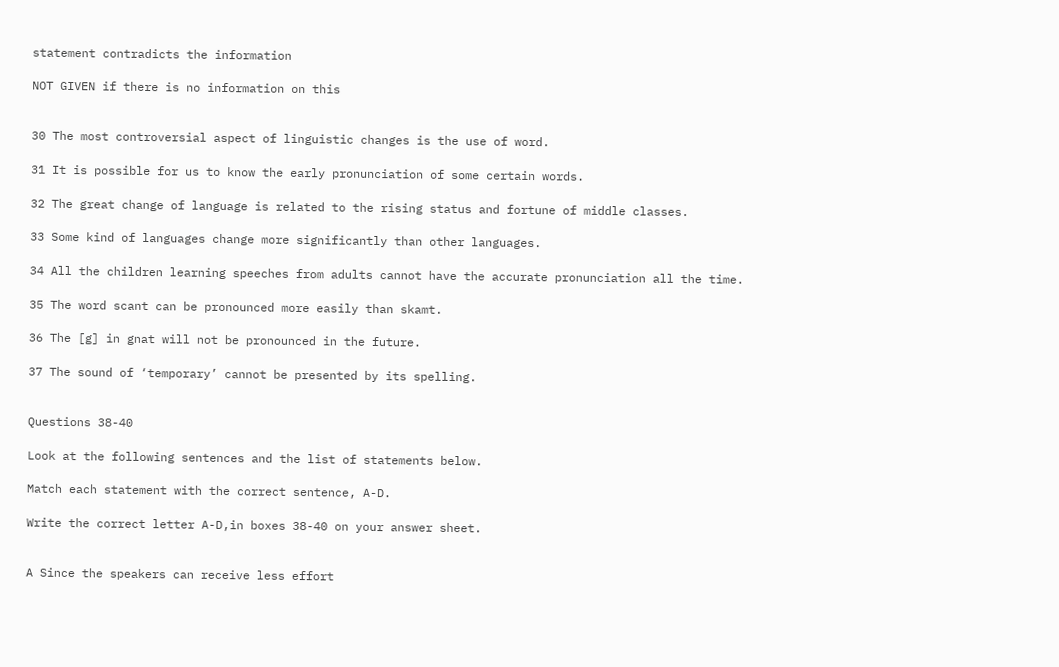statement contradicts the information

NOT GIVEN if there is no information on this


30 The most controversial aspect of linguistic changes is the use of word.

31 It is possible for us to know the early pronunciation of some certain words.

32 The great change of language is related to the rising status and fortune of middle classes.

33 Some kind of languages change more significantly than other languages.

34 All the children learning speeches from adults cannot have the accurate pronunciation all the time.

35 The word scant can be pronounced more easily than skamt.

36 The [g] in gnat will not be pronounced in the future.

37 The sound of ‘temporary’ cannot be presented by its spelling.


Questions 38-40

Look at the following sentences and the list of statements below.

Match each statement with the correct sentence, A-D.

Write the correct letter A-D,in boxes 38-40 on your answer sheet.


A Since the speakers can receive less effort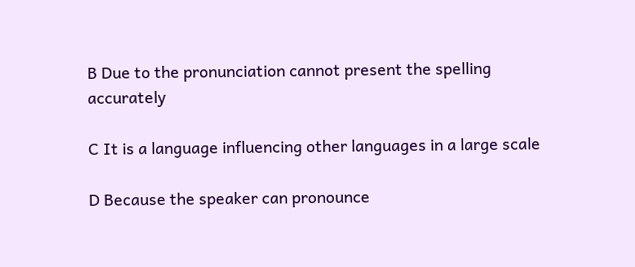B Due to the pronunciation cannot present the spelling accurately

C It is a language influencing other languages in a large scale

D Because the speaker can pronounce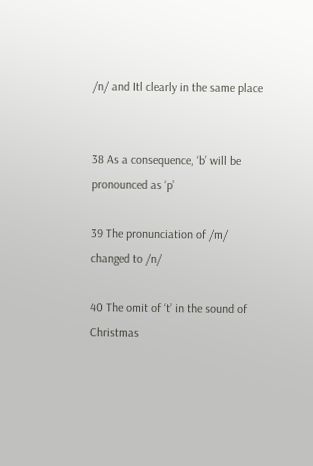/n/ and Itl clearly in the same place


38 As a consequence, ‘b’ will be pronounced as ‘p’

39 The pronunciation of /m/ changed to /n/

40 The omit of ‘t’ in the sound of Christmas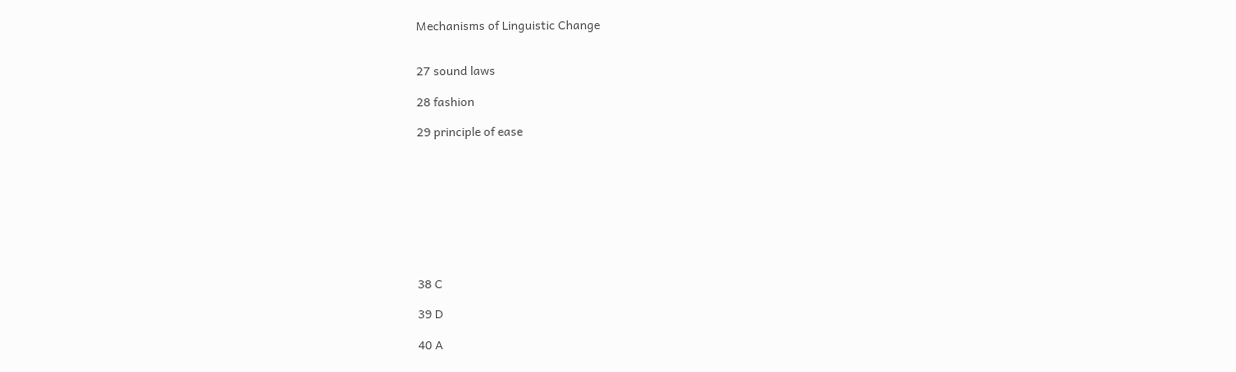Mechanisms of Linguistic Change


27 sound laws

28 fashion

29 principle of ease









38 C

39 D

40 A